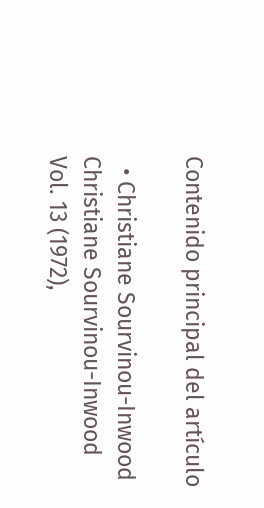Contenido principal del artículo

  • Christiane Sourvinou-Inwood
Christiane Sourvinou-Inwood
Vol. 13 (1972),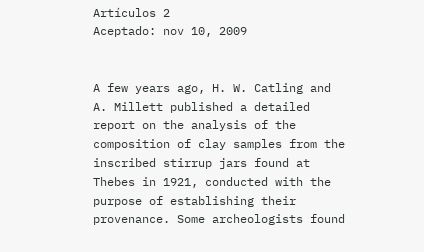Artículos 2
Aceptado: nov 10, 2009


A few years ago, H. W. Catling and A. Millett published a detailed report on the analysis of the composition of clay samples from the inscribed stirrup jars found at Thebes in 1921, conducted with the purpose of establishing their provenance. Some archeologists found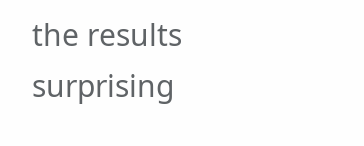the results surprising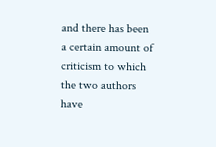and there has been a certain amount of criticism to which the two authors have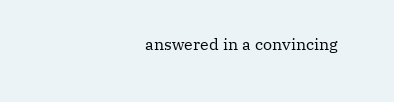answered in a convincing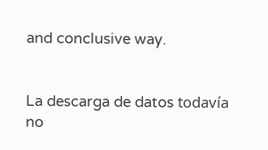and conclusive way.


La descarga de datos todavía no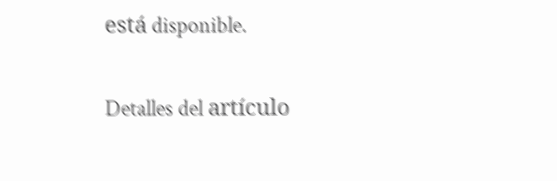está disponible.

Detalles del artículo